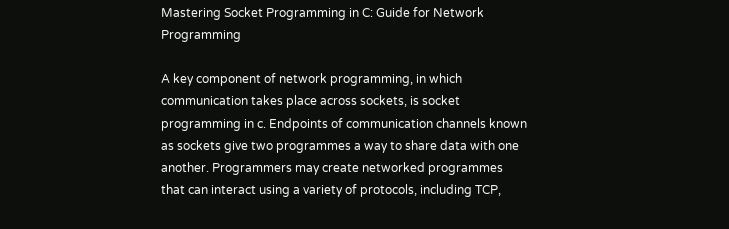Mastering Socket Programming in C: Guide for Network Programming

A key component of network programming, in which communication takes place across sockets, is socket programming in c. Endpoints of communication channels known as sockets give two programmes a way to share data with one another. Programmers may create networked programmes that can interact using a variety of protocols, including TCP,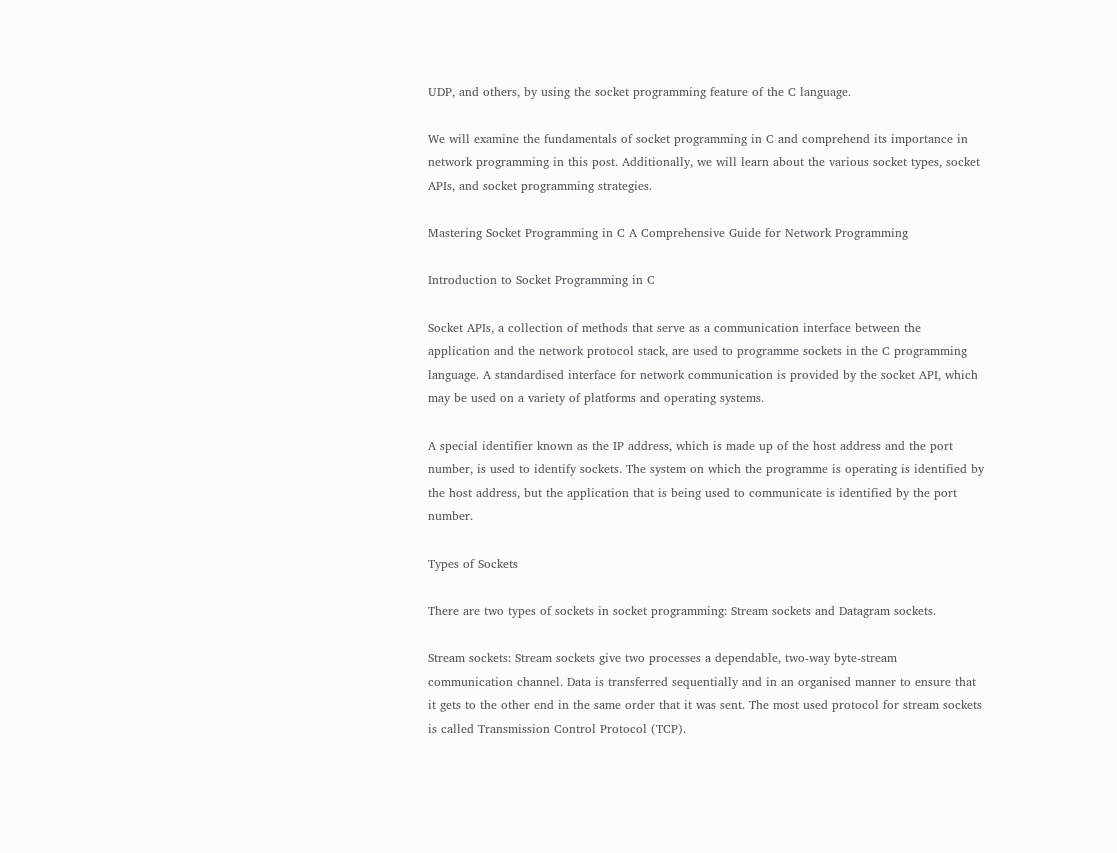UDP, and others, by using the socket programming feature of the C language.

We will examine the fundamentals of socket programming in C and comprehend its importance in network programming in this post. Additionally, we will learn about the various socket types, socket APIs, and socket programming strategies.

Mastering Socket Programming in C A Comprehensive Guide for Network Programming

Introduction to Socket Programming in C

Socket APIs, a collection of methods that serve as a communication interface between the application and the network protocol stack, are used to programme sockets in the C programming language. A standardised interface for network communication is provided by the socket API, which may be used on a variety of platforms and operating systems.

A special identifier known as the IP address, which is made up of the host address and the port number, is used to identify sockets. The system on which the programme is operating is identified by the host address, but the application that is being used to communicate is identified by the port number.

Types of Sockets

There are two types of sockets in socket programming: Stream sockets and Datagram sockets.

Stream sockets: Stream sockets give two processes a dependable, two-way byte-stream communication channel. Data is transferred sequentially and in an organised manner to ensure that it gets to the other end in the same order that it was sent. The most used protocol for stream sockets is called Transmission Control Protocol (TCP).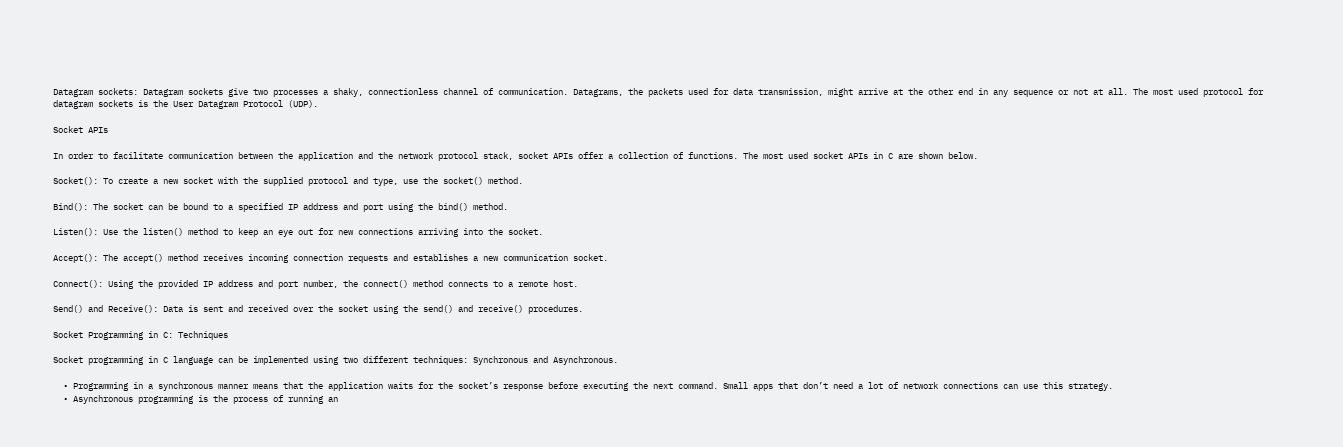Datagram sockets: Datagram sockets give two processes a shaky, connectionless channel of communication. Datagrams, the packets used for data transmission, might arrive at the other end in any sequence or not at all. The most used protocol for datagram sockets is the User Datagram Protocol (UDP).

Socket APIs

In order to facilitate communication between the application and the network protocol stack, socket APIs offer a collection of functions. The most used socket APIs in C are shown below.

Socket(): To create a new socket with the supplied protocol and type, use the socket() method.

Bind(): The socket can be bound to a specified IP address and port using the bind() method.

Listen(): Use the listen() method to keep an eye out for new connections arriving into the socket.

Accept(): The accept() method receives incoming connection requests and establishes a new communication socket.

Connect(): Using the provided IP address and port number, the connect() method connects to a remote host.

Send() and Receive(): Data is sent and received over the socket using the send() and receive() procedures.

Socket Programming in C: Techniques

Socket programming in C language can be implemented using two different techniques: Synchronous and Asynchronous.

  • Programming in a synchronous manner means that the application waits for the socket’s response before executing the next command. Small apps that don’t need a lot of network connections can use this strategy.
  • Asynchronous programming is the process of running an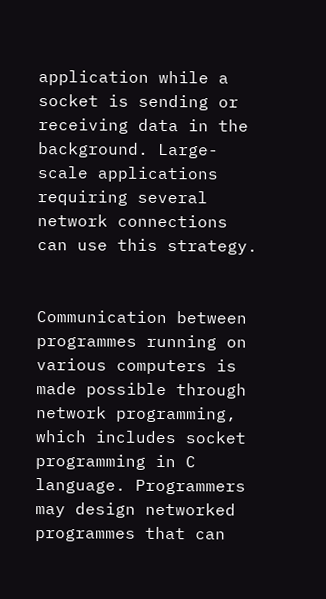application while a socket is sending or receiving data in the background. Large-scale applications requiring several network connections can use this strategy.


Communication between programmes running on various computers is made possible through network programming, which includes socket programming in C language. Programmers may design networked programmes that can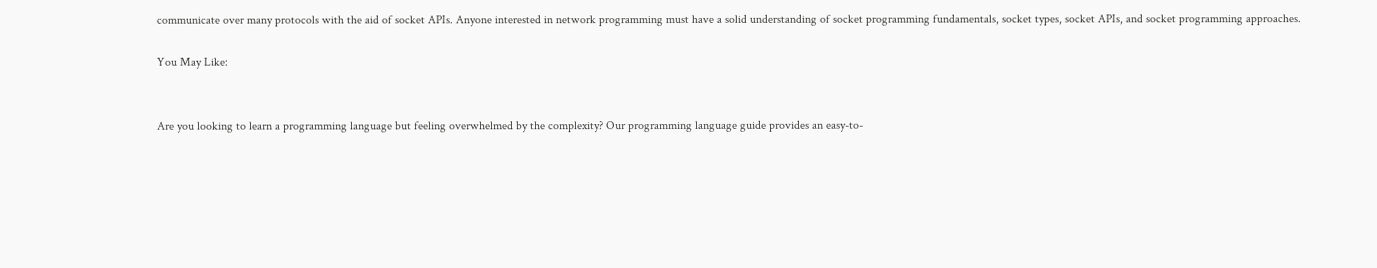communicate over many protocols with the aid of socket APIs. Anyone interested in network programming must have a solid understanding of socket programming fundamentals, socket types, socket APIs, and socket programming approaches.

You May Like:


Are you looking to learn a programming language but feeling overwhelmed by the complexity? Our programming language guide provides an easy-to-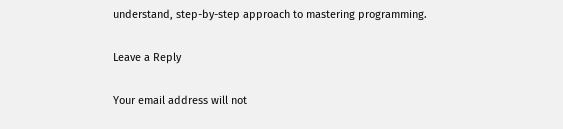understand, step-by-step approach to mastering programming.

Leave a Reply

Your email address will not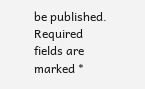be published. Required fields are marked *